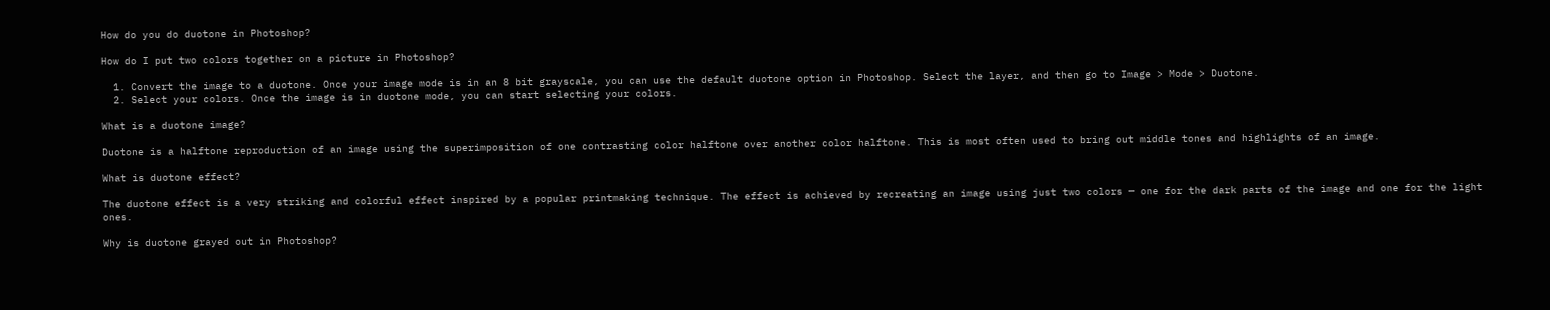How do you do duotone in Photoshop?

How do I put two colors together on a picture in Photoshop?

  1. Convert the image to a duotone. Once your image mode is in an 8 bit grayscale, you can use the default duotone option in Photoshop. Select the layer, and then go to Image > Mode > Duotone.
  2. Select your colors. Once the image is in duotone mode, you can start selecting your colors.

What is a duotone image?

Duotone is a halftone reproduction of an image using the superimposition of one contrasting color halftone over another color halftone. This is most often used to bring out middle tones and highlights of an image.

What is duotone effect?

The duotone effect is a very striking and colorful effect inspired by a popular printmaking technique. The effect is achieved by recreating an image using just two colors — one for the dark parts of the image and one for the light ones.

Why is duotone grayed out in Photoshop?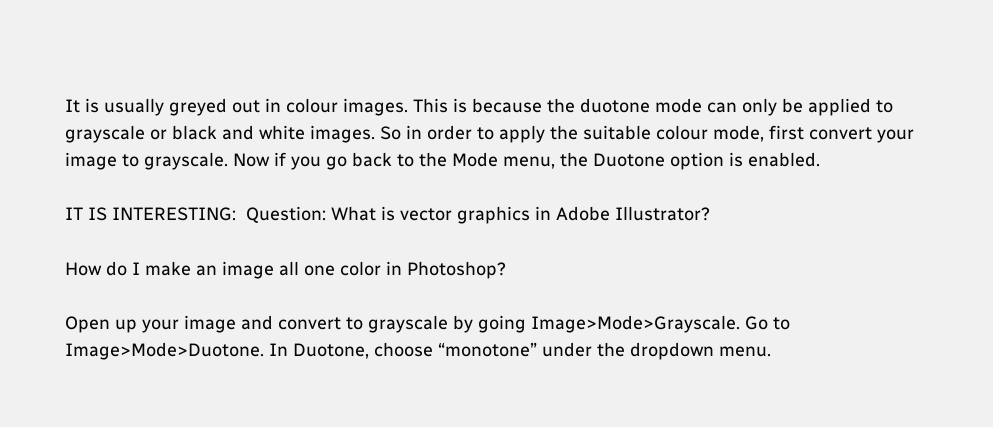It is usually greyed out in colour images. This is because the duotone mode can only be applied to grayscale or black and white images. So in order to apply the suitable colour mode, first convert your image to grayscale. Now if you go back to the Mode menu, the Duotone option is enabled.

IT IS INTERESTING:  Question: What is vector graphics in Adobe Illustrator?

How do I make an image all one color in Photoshop?

Open up your image and convert to grayscale by going Image>Mode>Grayscale. Go to Image>Mode>Duotone. In Duotone, choose “monotone” under the dropdown menu.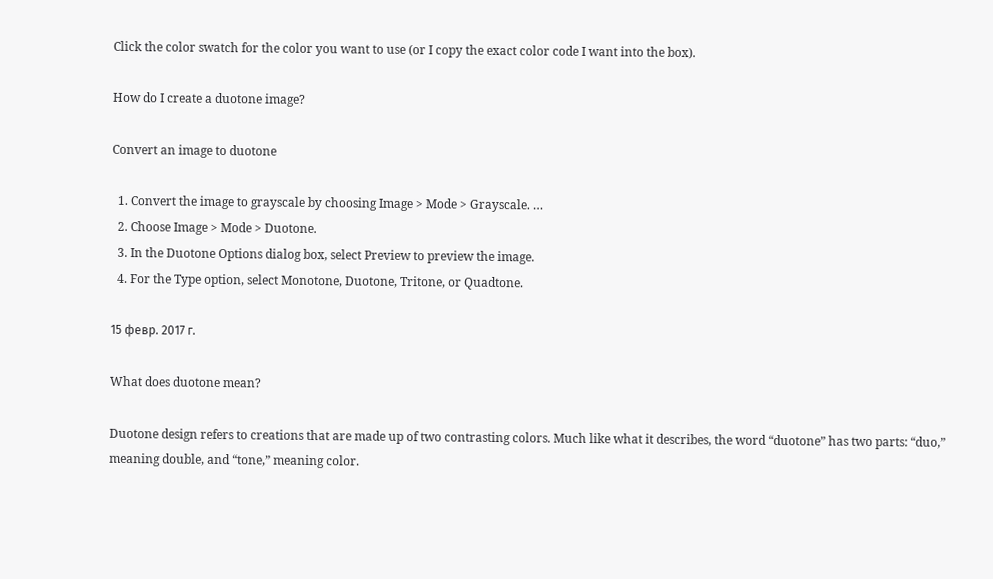Click the color swatch for the color you want to use (or I copy the exact color code I want into the box).

How do I create a duotone image?

Convert an image to duotone

  1. Convert the image to grayscale by choosing Image > Mode > Grayscale. …
  2. Choose Image > Mode > Duotone.
  3. In the Duotone Options dialog box, select Preview to preview the image.
  4. For the Type option, select Monotone, Duotone, Tritone, or Quadtone.

15 февр. 2017 г.

What does duotone mean?

Duotone design refers to creations that are made up of two contrasting colors. Much like what it describes, the word “duotone” has two parts: “duo,” meaning double, and “tone,” meaning color.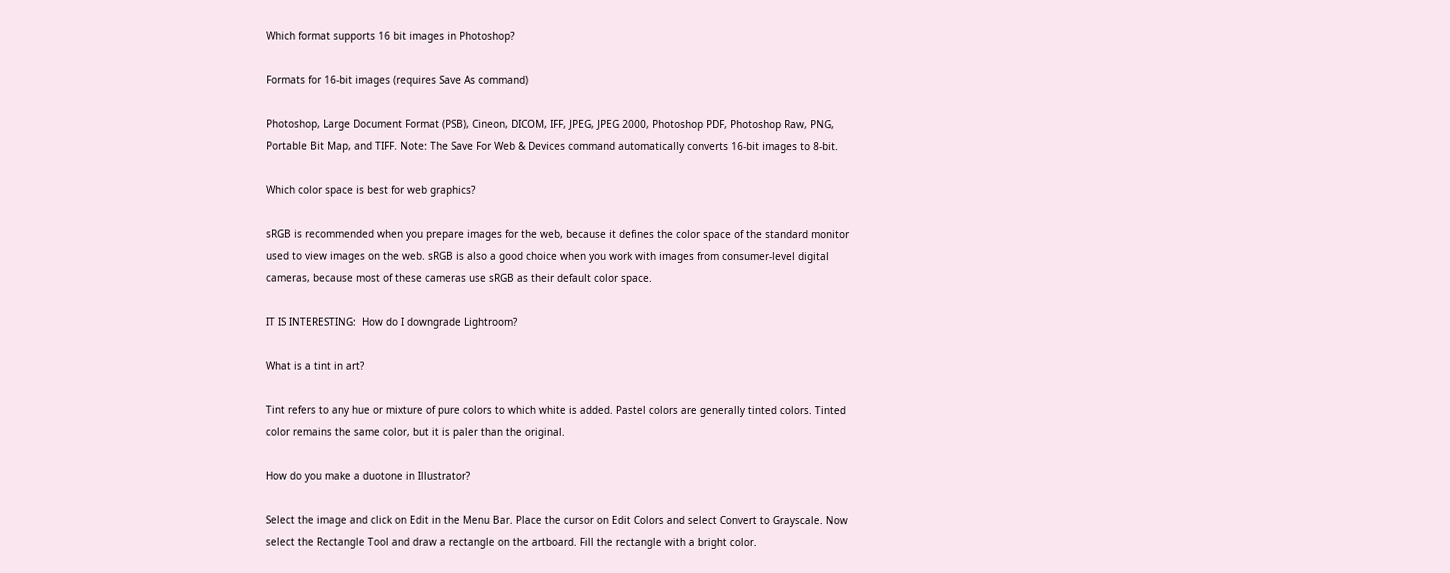Which format supports 16 bit images in Photoshop?

Formats for 16-bit images (requires Save As command)

Photoshop, Large Document Format (PSB), Cineon, DICOM, IFF, JPEG, JPEG 2000, Photoshop PDF, Photoshop Raw, PNG, Portable Bit Map, and TIFF. Note: The Save For Web & Devices command automatically converts 16-bit images to 8-bit.

Which color space is best for web graphics?

sRGB is recommended when you prepare images for the web, because it defines the color space of the standard monitor used to view images on the web. sRGB is also a good choice when you work with images from consumer-level digital cameras, because most of these cameras use sRGB as their default color space.

IT IS INTERESTING:  How do I downgrade Lightroom?

What is a tint in art?

Tint refers to any hue or mixture of pure colors to which white is added. Pastel colors are generally tinted colors. Tinted color remains the same color, but it is paler than the original.

How do you make a duotone in Illustrator?

Select the image and click on Edit in the Menu Bar. Place the cursor on Edit Colors and select Convert to Grayscale. Now select the Rectangle Tool and draw a rectangle on the artboard. Fill the rectangle with a bright color.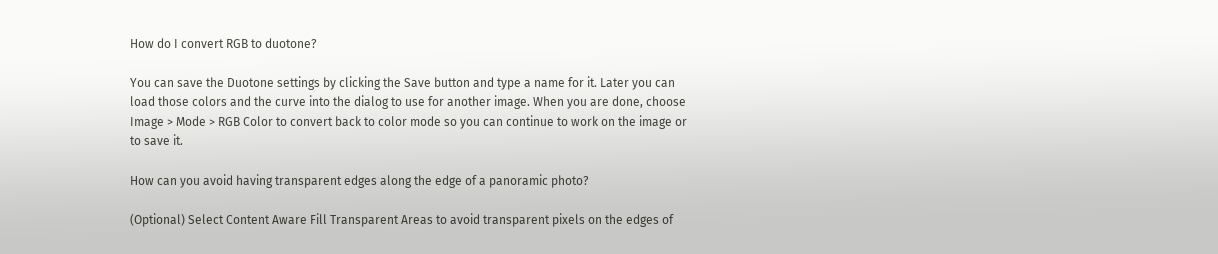How do I convert RGB to duotone?

You can save the Duotone settings by clicking the Save button and type a name for it. Later you can load those colors and the curve into the dialog to use for another image. When you are done, choose Image > Mode > RGB Color to convert back to color mode so you can continue to work on the image or to save it.

How can you avoid having transparent edges along the edge of a panoramic photo?

(Optional) Select Content Aware Fill Transparent Areas to avoid transparent pixels on the edges of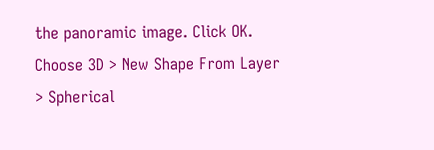the panoramic image. Click OK. Choose 3D > New Shape From Layer > Spherical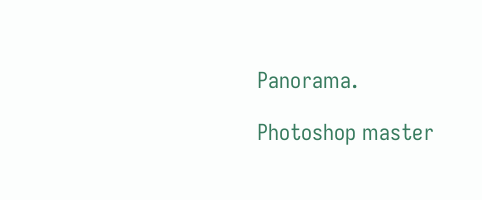Panorama.

Photoshop master